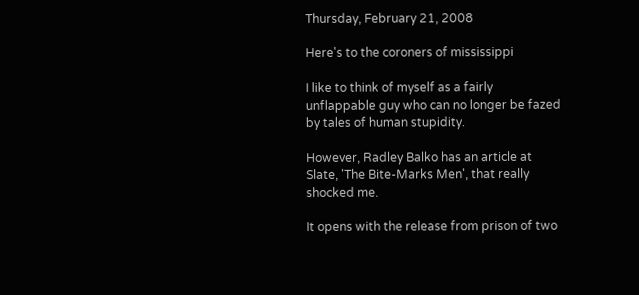Thursday, February 21, 2008

Here's to the coroners of mississippi

I like to think of myself as a fairly unflappable guy who can no longer be fazed by tales of human stupidity.

However, Radley Balko has an article at Slate, 'The Bite-Marks Men', that really shocked me.

It opens with the release from prison of two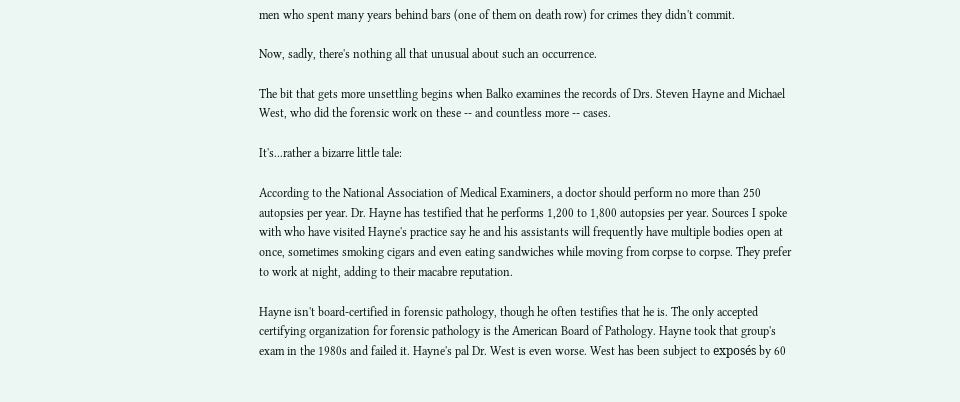men who spent many years behind bars (one of them on death row) for crimes they didn't commit.

Now, sadly, there's nothing all that unusual about such an occurrence.

The bit that gets more unsettling begins when Balko examines the records of Drs. Steven Hayne and Michael West, who did the forensic work on these -- and countless more -- cases.

It's...rather a bizarre little tale:

According to the National Association of Medical Examiners, a doctor should perform no more than 250 autopsies per year. Dr. Hayne has testified that he performs 1,200 to 1,800 autopsies per year. Sources I spoke with who have visited Hayne's practice say he and his assistants will frequently have multiple bodies open at once, sometimes smoking cigars and even eating sandwiches while moving from corpse to corpse. They prefer to work at night, adding to their macabre reputation.

Hayne isn't board-certified in forensic pathology, though he often testifies that he is. The only accepted certifying organization for forensic pathology is the American Board of Pathology. Hayne took that group's exam in the 1980s and failed it. Hayne's pal Dr. West is even worse. West has been subject to exposés by 60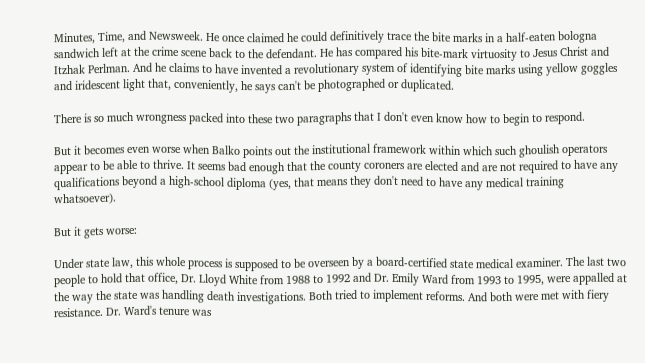Minutes, Time, and Newsweek. He once claimed he could definitively trace the bite marks in a half-eaten bologna sandwich left at the crime scene back to the defendant. He has compared his bite-mark virtuosity to Jesus Christ and Itzhak Perlman. And he claims to have invented a revolutionary system of identifying bite marks using yellow goggles and iridescent light that, conveniently, he says can't be photographed or duplicated.

There is so much wrongness packed into these two paragraphs that I don't even know how to begin to respond.

But it becomes even worse when Balko points out the institutional framework within which such ghoulish operators appear to be able to thrive. It seems bad enough that the county coroners are elected and are not required to have any qualifications beyond a high-school diploma (yes, that means they don't need to have any medical training whatsoever).

But it gets worse:

Under state law, this whole process is supposed to be overseen by a board-certified state medical examiner. The last two people to hold that office, Dr. Lloyd White from 1988 to 1992 and Dr. Emily Ward from 1993 to 1995, were appalled at the way the state was handling death investigations. Both tried to implement reforms. And both were met with fiery resistance. Dr. Ward's tenure was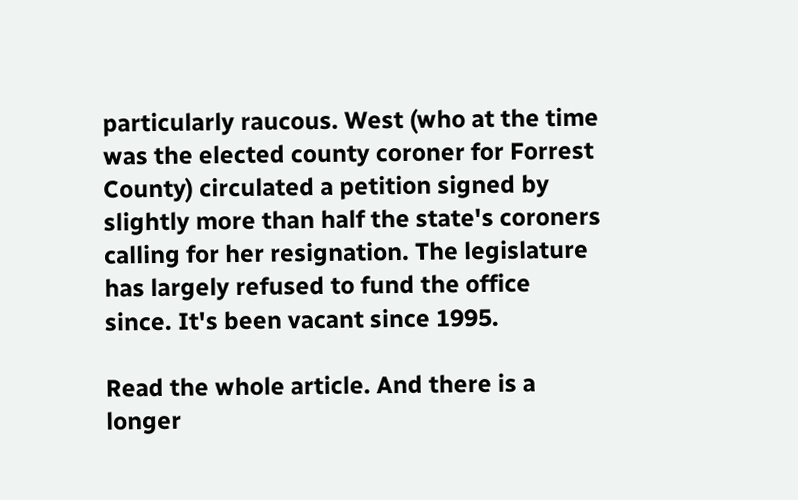particularly raucous. West (who at the time was the elected county coroner for Forrest County) circulated a petition signed by slightly more than half the state's coroners calling for her resignation. The legislature has largely refused to fund the office since. It's been vacant since 1995.

Read the whole article. And there is a longer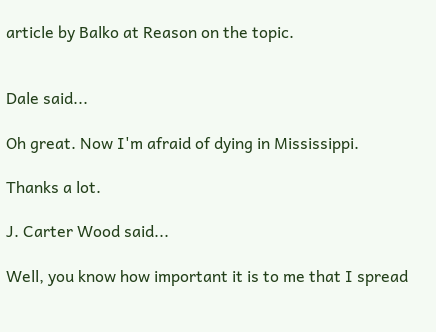article by Balko at Reason on the topic.


Dale said...

Oh great. Now I'm afraid of dying in Mississippi.

Thanks a lot.

J. Carter Wood said...

Well, you know how important it is to me that I spread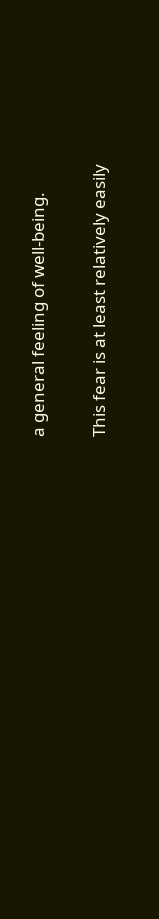a general feeling of well-being.

This fear is at least relatively easily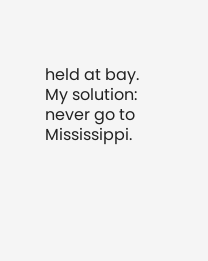held at bay. My solution: never go to Mississippi.